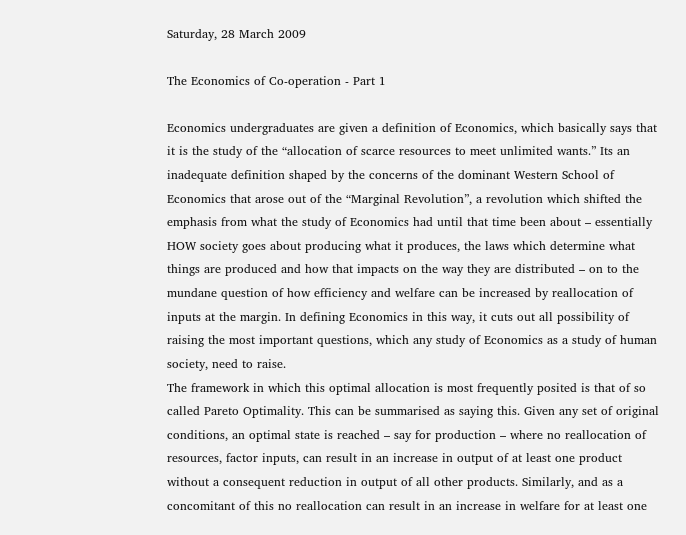Saturday, 28 March 2009

The Economics of Co-operation - Part 1

Economics undergraduates are given a definition of Economics, which basically says that it is the study of the “allocation of scarce resources to meet unlimited wants.” Its an inadequate definition shaped by the concerns of the dominant Western School of Economics that arose out of the “Marginal Revolution”, a revolution which shifted the emphasis from what the study of Economics had until that time been about – essentially HOW society goes about producing what it produces, the laws which determine what things are produced and how that impacts on the way they are distributed – on to the mundane question of how efficiency and welfare can be increased by reallocation of inputs at the margin. In defining Economics in this way, it cuts out all possibility of raising the most important questions, which any study of Economics as a study of human society, need to raise.
The framework in which this optimal allocation is most frequently posited is that of so called Pareto Optimality. This can be summarised as saying this. Given any set of original conditions, an optimal state is reached – say for production – where no reallocation of resources, factor inputs, can result in an increase in output of at least one product without a consequent reduction in output of all other products. Similarly, and as a concomitant of this no reallocation can result in an increase in welfare for at least one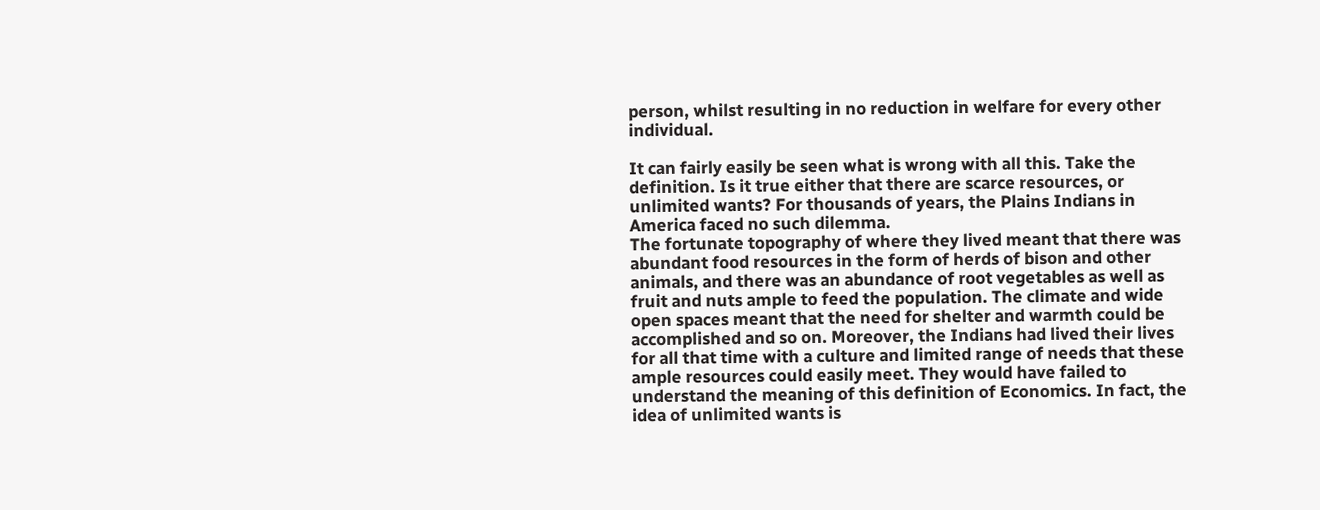person, whilst resulting in no reduction in welfare for every other individual.

It can fairly easily be seen what is wrong with all this. Take the definition. Is it true either that there are scarce resources, or unlimited wants? For thousands of years, the Plains Indians in America faced no such dilemma.
The fortunate topography of where they lived meant that there was abundant food resources in the form of herds of bison and other animals, and there was an abundance of root vegetables as well as fruit and nuts ample to feed the population. The climate and wide open spaces meant that the need for shelter and warmth could be accomplished and so on. Moreover, the Indians had lived their lives for all that time with a culture and limited range of needs that these ample resources could easily meet. They would have failed to understand the meaning of this definition of Economics. In fact, the idea of unlimited wants is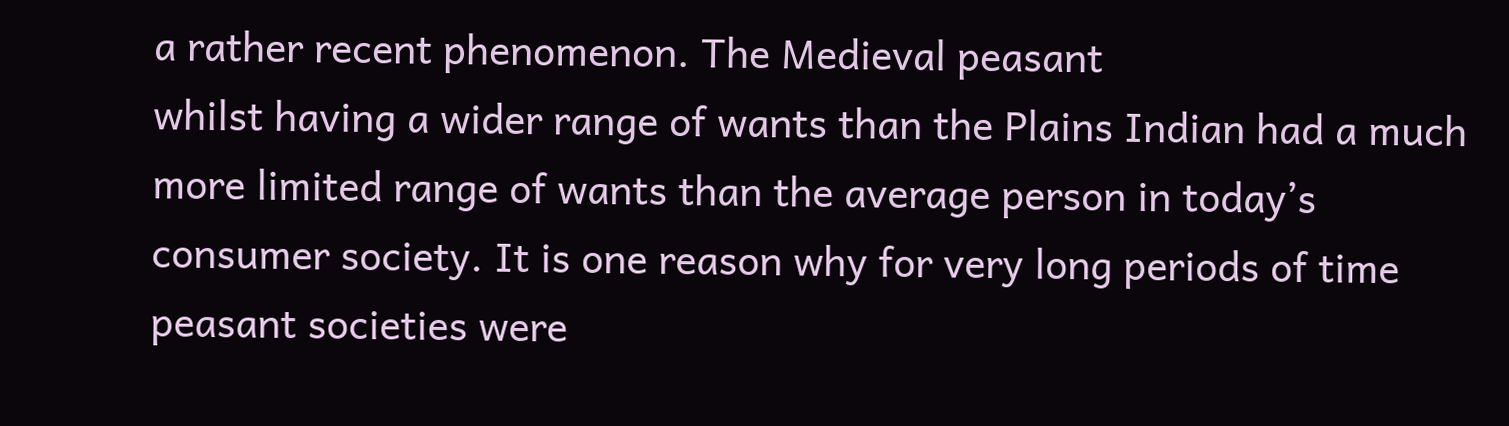a rather recent phenomenon. The Medieval peasant
whilst having a wider range of wants than the Plains Indian had a much more limited range of wants than the average person in today’s consumer society. It is one reason why for very long periods of time peasant societies were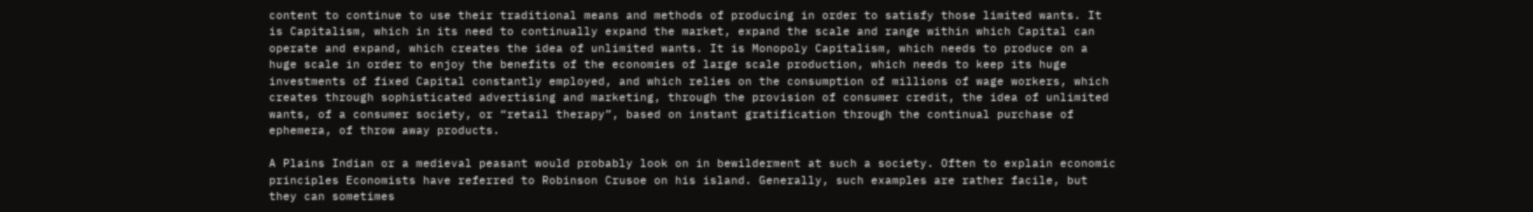content to continue to use their traditional means and methods of producing in order to satisfy those limited wants. It is Capitalism, which in its need to continually expand the market, expand the scale and range within which Capital can operate and expand, which creates the idea of unlimited wants. It is Monopoly Capitalism, which needs to produce on a huge scale in order to enjoy the benefits of the economies of large scale production, which needs to keep its huge investments of fixed Capital constantly employed, and which relies on the consumption of millions of wage workers, which creates through sophisticated advertising and marketing, through the provision of consumer credit, the idea of unlimited wants, of a consumer society, or “retail therapy”, based on instant gratification through the continual purchase of ephemera, of throw away products.

A Plains Indian or a medieval peasant would probably look on in bewilderment at such a society. Often to explain economic principles Economists have referred to Robinson Crusoe on his island. Generally, such examples are rather facile, but they can sometimes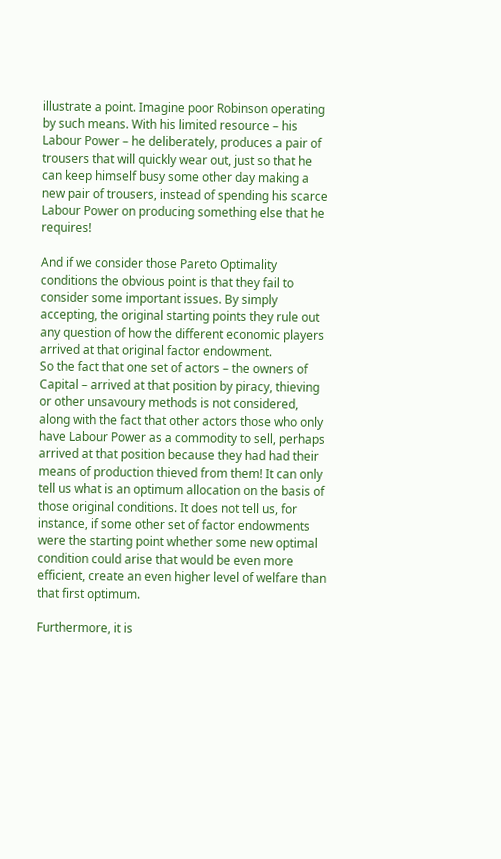illustrate a point. Imagine poor Robinson operating by such means. With his limited resource – his Labour Power – he deliberately, produces a pair of trousers that will quickly wear out, just so that he can keep himself busy some other day making a new pair of trousers, instead of spending his scarce Labour Power on producing something else that he requires!

And if we consider those Pareto Optimality conditions the obvious point is that they fail to consider some important issues. By simply accepting, the original starting points they rule out any question of how the different economic players arrived at that original factor endowment.
So the fact that one set of actors – the owners of Capital – arrived at that position by piracy, thieving or other unsavoury methods is not considered, along with the fact that other actors those who only have Labour Power as a commodity to sell, perhaps arrived at that position because they had had their means of production thieved from them! It can only tell us what is an optimum allocation on the basis of those original conditions. It does not tell us, for instance, if some other set of factor endowments were the starting point whether some new optimal condition could arise that would be even more efficient, create an even higher level of welfare than that first optimum.

Furthermore, it is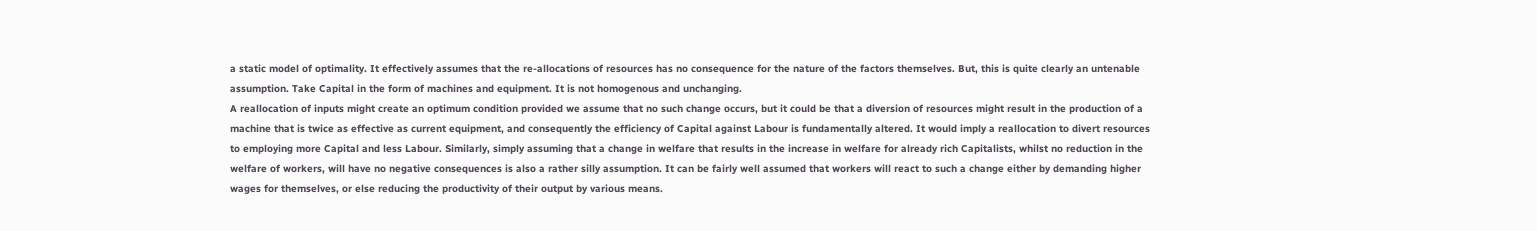a static model of optimality. It effectively assumes that the re-allocations of resources has no consequence for the nature of the factors themselves. But, this is quite clearly an untenable assumption. Take Capital in the form of machines and equipment. It is not homogenous and unchanging.
A reallocation of inputs might create an optimum condition provided we assume that no such change occurs, but it could be that a diversion of resources might result in the production of a machine that is twice as effective as current equipment, and consequently the efficiency of Capital against Labour is fundamentally altered. It would imply a reallocation to divert resources to employing more Capital and less Labour. Similarly, simply assuming that a change in welfare that results in the increase in welfare for already rich Capitalists, whilst no reduction in the welfare of workers, will have no negative consequences is also a rather silly assumption. It can be fairly well assumed that workers will react to such a change either by demanding higher wages for themselves, or else reducing the productivity of their output by various means.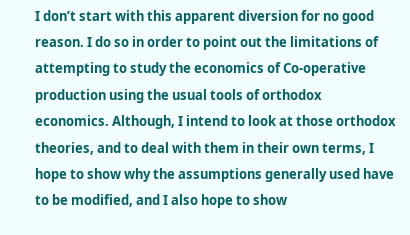I don’t start with this apparent diversion for no good reason. I do so in order to point out the limitations of attempting to study the economics of Co-operative production using the usual tools of orthodox economics. Although, I intend to look at those orthodox theories, and to deal with them in their own terms, I hope to show why the assumptions generally used have to be modified, and I also hope to show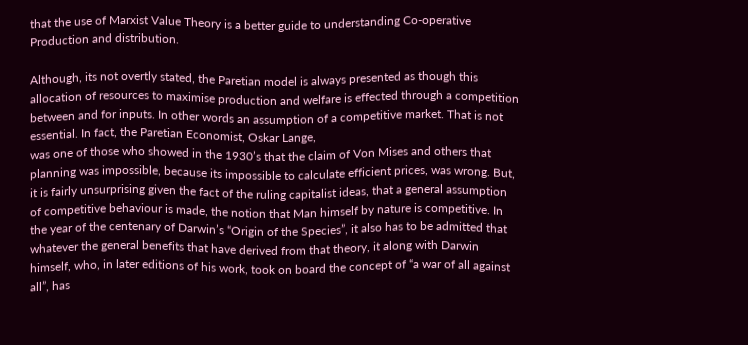that the use of Marxist Value Theory is a better guide to understanding Co-operative Production and distribution.

Although, its not overtly stated, the Paretian model is always presented as though this allocation of resources to maximise production and welfare is effected through a competition between and for inputs. In other words an assumption of a competitive market. That is not essential. In fact, the Paretian Economist, Oskar Lange,
was one of those who showed in the 1930’s that the claim of Von Mises and others that planning was impossible, because its impossible to calculate efficient prices, was wrong. But, it is fairly unsurprising given the fact of the ruling capitalist ideas, that a general assumption of competitive behaviour is made, the notion that Man himself by nature is competitive. In the year of the centenary of Darwin’s “Origin of the Species”, it also has to be admitted that whatever the general benefits that have derived from that theory, it along with Darwin himself, who, in later editions of his work, took on board the concept of “a war of all against all”, has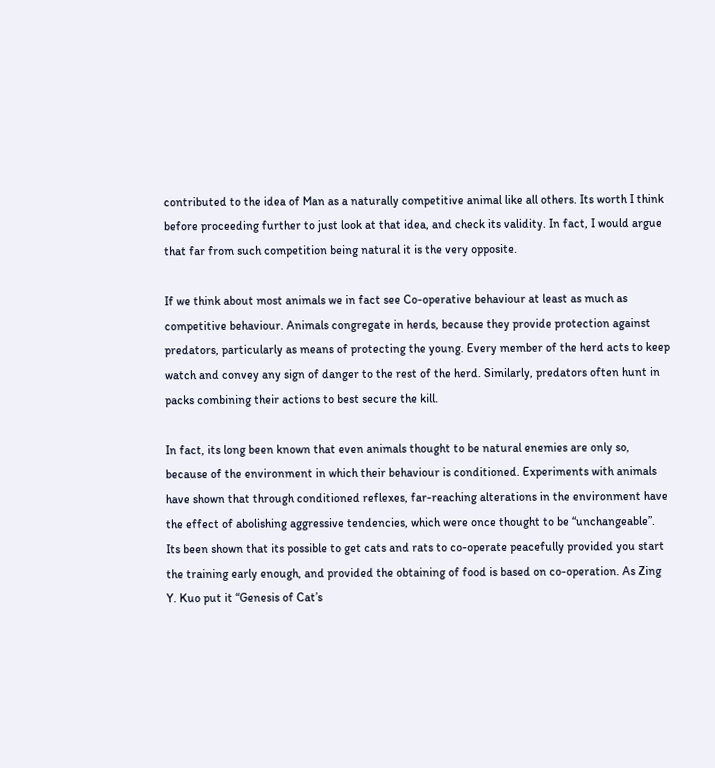contributed to the idea of Man as a naturally competitive animal like all others. Its worth I think before proceeding further to just look at that idea, and check its validity. In fact, I would argue that far from such competition being natural it is the very opposite.

If we think about most animals we in fact see Co-operative behaviour at least as much as competitive behaviour. Animals congregate in herds, because they provide protection against predators, particularly as means of protecting the young. Every member of the herd acts to keep watch and convey any sign of danger to the rest of the herd. Similarly, predators often hunt in packs combining their actions to best secure the kill.

In fact, its long been known that even animals thought to be natural enemies are only so, because of the environment in which their behaviour is conditioned. Experiments with animals have shown that through conditioned reflexes, far-reaching alterations in the environment have the effect of abolishing aggressive tendencies, which were once thought to be “unchangeable”. Its been shown that its possible to get cats and rats to co-operate peacefully provided you start the training early enough, and provided the obtaining of food is based on co-operation. As Zing Y. Kuo put it “Genesis of Cat’s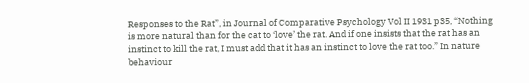Responses to the Rat”, in Journal of Comparative Psychology Vol II 1931 p35, “Nothing is more natural than for the cat to ‘love’ the rat. And if one insists that the rat has an instinct to kill the rat, I must add that it has an instinct to love the rat too.” In nature behaviour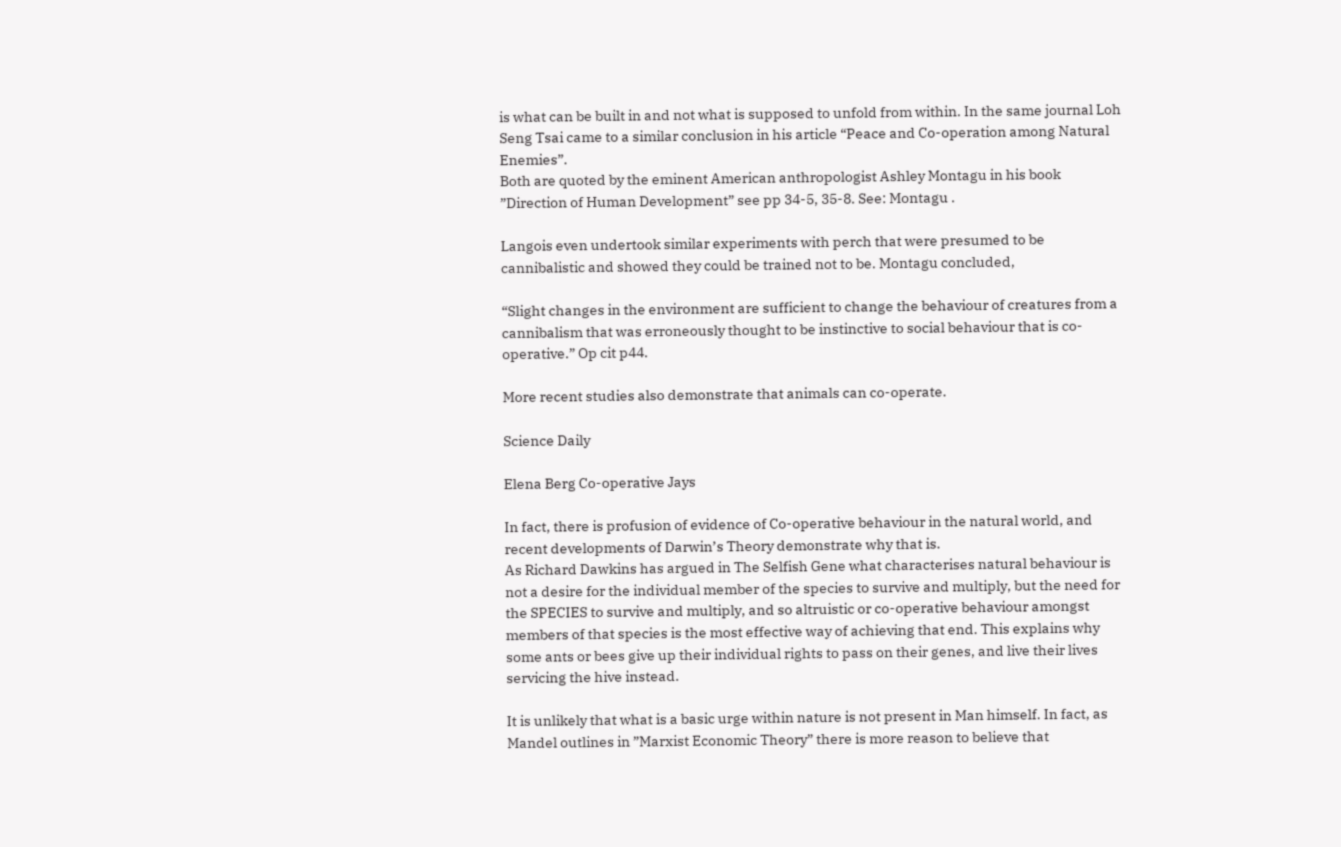is what can be built in and not what is supposed to unfold from within. In the same journal Loh Seng Tsai came to a similar conclusion in his article “Peace and Co-operation among Natural Enemies”.
Both are quoted by the eminent American anthropologist Ashley Montagu in his book ”Direction of Human Development” see pp 34-5, 35-8. See: Montagu .

Langois even undertook similar experiments with perch that were presumed to be cannibalistic and showed they could be trained not to be. Montagu concluded,

“Slight changes in the environment are sufficient to change the behaviour of creatures from a cannibalism that was erroneously thought to be instinctive to social behaviour that is co-operative.” Op cit p44.

More recent studies also demonstrate that animals can co-operate.

Science Daily

Elena Berg Co-operative Jays

In fact, there is profusion of evidence of Co-operative behaviour in the natural world, and recent developments of Darwin’s Theory demonstrate why that is.
As Richard Dawkins has argued in The Selfish Gene what characterises natural behaviour is not a desire for the individual member of the species to survive and multiply, but the need for the SPECIES to survive and multiply, and so altruistic or co-operative behaviour amongst members of that species is the most effective way of achieving that end. This explains why some ants or bees give up their individual rights to pass on their genes, and live their lives servicing the hive instead.

It is unlikely that what is a basic urge within nature is not present in Man himself. In fact, as Mandel outlines in ”Marxist Economic Theory” there is more reason to believe that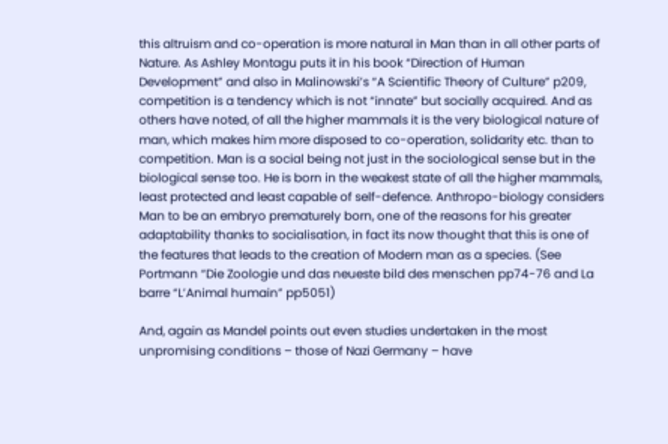this altruism and co-operation is more natural in Man than in all other parts of Nature. As Ashley Montagu puts it in his book “Direction of Human Development” and also in Malinowski’s “A Scientific Theory of Culture” p209, competition is a tendency which is not “innate” but socially acquired. And as others have noted, of all the higher mammals it is the very biological nature of man, which makes him more disposed to co-operation, solidarity etc. than to competition. Man is a social being not just in the sociological sense but in the biological sense too. He is born in the weakest state of all the higher mammals, least protected and least capable of self-defence. Anthropo-biology considers Man to be an embryo prematurely born, one of the reasons for his greater adaptability thanks to socialisation, in fact its now thought that this is one of the features that leads to the creation of Modern man as a species. (See Portmann “Die Zoologie und das neueste bild des menschen pp74-76 and La barre “L’Animal humain” pp5051)

And, again as Mandel points out even studies undertaken in the most unpromising conditions – those of Nazi Germany – have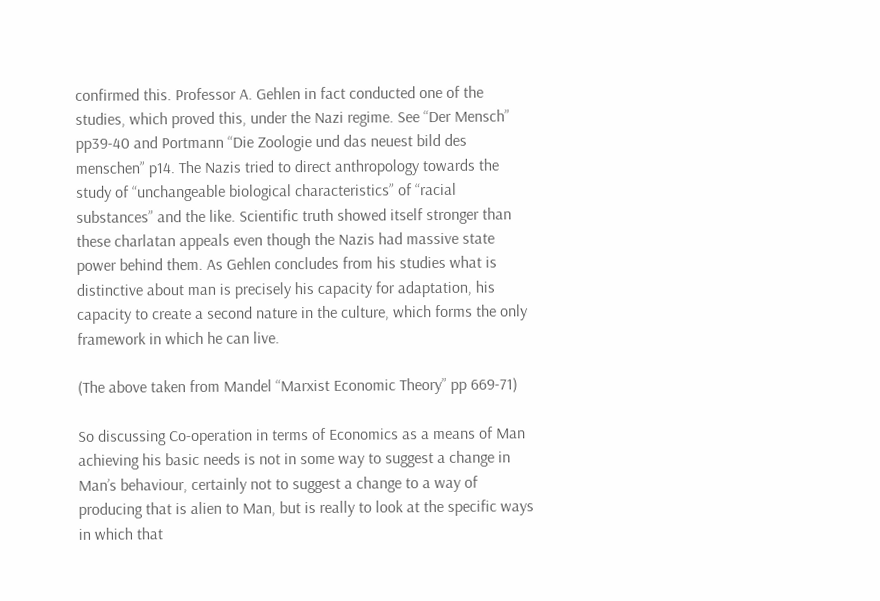confirmed this. Professor A. Gehlen in fact conducted one of the studies, which proved this, under the Nazi regime. See “Der Mensch” pp39-40 and Portmann “Die Zoologie und das neuest bild des menschen” p14. The Nazis tried to direct anthropology towards the study of “unchangeable biological characteristics” of “racial substances” and the like. Scientific truth showed itself stronger than these charlatan appeals even though the Nazis had massive state power behind them. As Gehlen concludes from his studies what is distinctive about man is precisely his capacity for adaptation, his capacity to create a second nature in the culture, which forms the only framework in which he can live.

(The above taken from Mandel “Marxist Economic Theory” pp 669-71)

So discussing Co-operation in terms of Economics as a means of Man achieving his basic needs is not in some way to suggest a change in Man’s behaviour, certainly not to suggest a change to a way of producing that is alien to Man, but is really to look at the specific ways in which that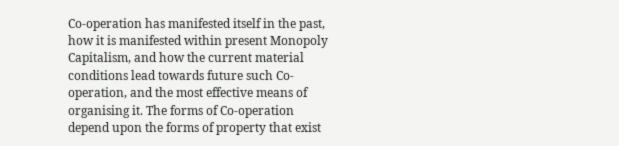Co-operation has manifested itself in the past, how it is manifested within present Monopoly Capitalism, and how the current material conditions lead towards future such Co-operation, and the most effective means of organising it. The forms of Co-operation depend upon the forms of property that exist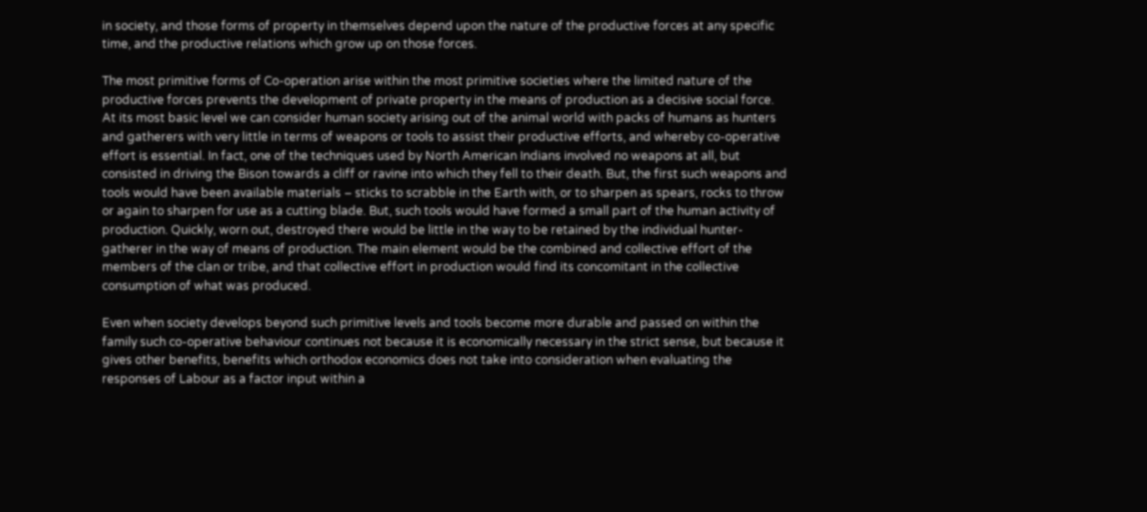in society, and those forms of property in themselves depend upon the nature of the productive forces at any specific time, and the productive relations which grow up on those forces.

The most primitive forms of Co-operation arise within the most primitive societies where the limited nature of the productive forces prevents the development of private property in the means of production as a decisive social force. At its most basic level we can consider human society arising out of the animal world with packs of humans as hunters and gatherers with very little in terms of weapons or tools to assist their productive efforts, and whereby co-operative effort is essential. In fact, one of the techniques used by North American Indians involved no weapons at all, but consisted in driving the Bison towards a cliff or ravine into which they fell to their death. But, the first such weapons and tools would have been available materials – sticks to scrabble in the Earth with, or to sharpen as spears, rocks to throw or again to sharpen for use as a cutting blade. But, such tools would have formed a small part of the human activity of production. Quickly, worn out, destroyed there would be little in the way to be retained by the individual hunter-gatherer in the way of means of production. The main element would be the combined and collective effort of the members of the clan or tribe, and that collective effort in production would find its concomitant in the collective consumption of what was produced.

Even when society develops beyond such primitive levels and tools become more durable and passed on within the family such co-operative behaviour continues not because it is economically necessary in the strict sense, but because it gives other benefits, benefits which orthodox economics does not take into consideration when evaluating the responses of Labour as a factor input within a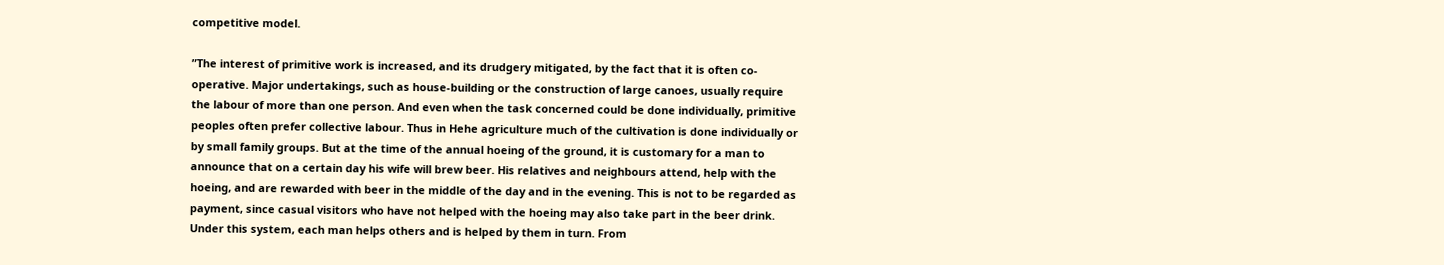competitive model.

”The interest of primitive work is increased, and its drudgery mitigated, by the fact that it is often co-operative. Major undertakings, such as house-building or the construction of large canoes, usually require the labour of more than one person. And even when the task concerned could be done individually, primitive peoples often prefer collective labour. Thus in Hehe agriculture much of the cultivation is done individually or by small family groups. But at the time of the annual hoeing of the ground, it is customary for a man to announce that on a certain day his wife will brew beer. His relatives and neighbours attend, help with the hoeing, and are rewarded with beer in the middle of the day and in the evening. This is not to be regarded as payment, since casual visitors who have not helped with the hoeing may also take part in the beer drink. Under this system, each man helps others and is helped by them in turn. From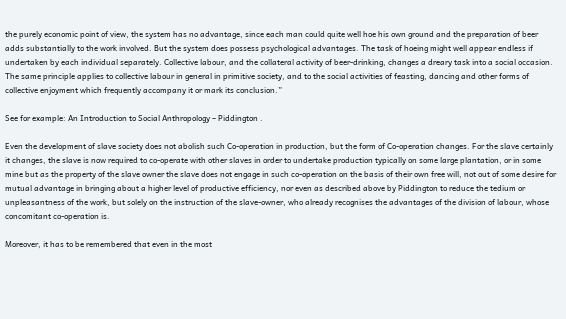the purely economic point of view, the system has no advantage, since each man could quite well hoe his own ground and the preparation of beer adds substantially to the work involved. But the system does possess psychological advantages. The task of hoeing might well appear endless if undertaken by each individual separately. Collective labour, and the collateral activity of beer-drinking, changes a dreary task into a social occasion. The same principle applies to collective labour in general in primitive society, and to the social activities of feasting, dancing and other forms of collective enjoyment which frequently accompany it or mark its conclusion.”

See for example: An Introduction to Social Anthropology – Piddington .

Even the development of slave society does not abolish such Co-operation in production, but the form of Co-operation changes. For the slave certainly it changes, the slave is now required to co-operate with other slaves in order to undertake production typically on some large plantation, or in some mine but as the property of the slave owner the slave does not engage in such co-operation on the basis of their own free will, not out of some desire for mutual advantage in bringing about a higher level of productive efficiency, nor even as described above by Piddington to reduce the tedium or unpleasantness of the work, but solely on the instruction of the slave-owner, who already recognises the advantages of the division of labour, whose concomitant co-operation is.

Moreover, it has to be remembered that even in the most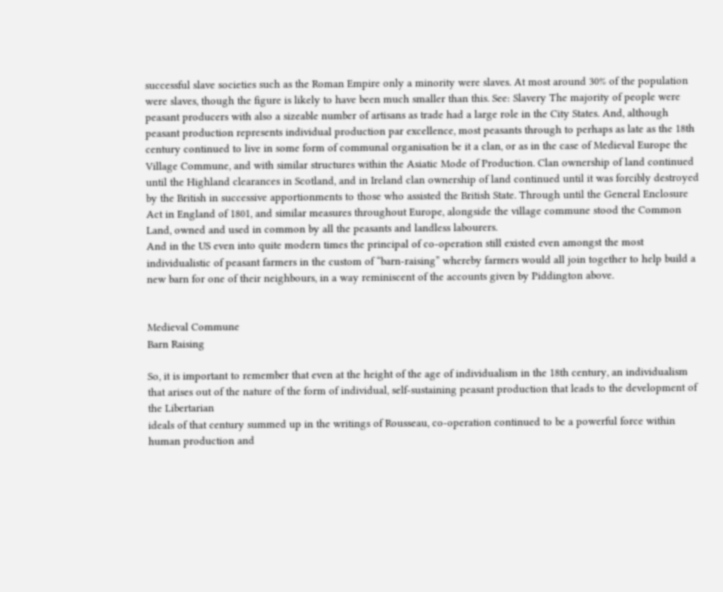successful slave societies such as the Roman Empire only a minority were slaves. At most around 30% of the population were slaves, though the figure is likely to have been much smaller than this. See: Slavery The majority of people were peasant producers with also a sizeable number of artisans as trade had a large role in the City States. And, although peasant production represents individual production par excellence, most peasants through to perhaps as late as the 18th century continued to live in some form of communal organisation be it a clan, or as in the case of Medieval Europe the Village Commune, and with similar structures within the Asiatic Mode of Production. Clan ownership of land continued until the Highland clearances in Scotland, and in Ireland clan ownership of land continued until it was forcibly destroyed by the British in successive apportionments to those who assisted the British State. Through until the General Enclosure Act in England of 1801, and similar measures throughout Europe, alongside the village commune stood the Common Land, owned and used in common by all the peasants and landless labourers.
And in the US even into quite modern times the principal of co-operation still existed even amongst the most individualistic of peasant farmers in the custom of “barn-raising” whereby farmers would all join together to help build a new barn for one of their neighbours, in a way reminiscent of the accounts given by Piddington above.


Medieval Commune
Barn Raising

So, it is important to remember that even at the height of the age of individualism in the 18th century, an individualism that arises out of the nature of the form of individual, self-sustaining peasant production that leads to the development of the Libertarian
ideals of that century summed up in the writings of Rousseau, co-operation continued to be a powerful force within human production and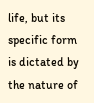life, but its specific form is dictated by the nature of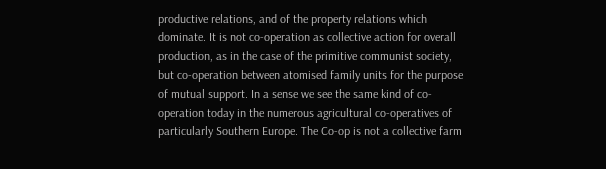productive relations, and of the property relations which dominate. It is not co-operation as collective action for overall production, as in the case of the primitive communist society, but co-operation between atomised family units for the purpose of mutual support. In a sense we see the same kind of co-operation today in the numerous agricultural co-operatives of particularly Southern Europe. The Co-op is not a collective farm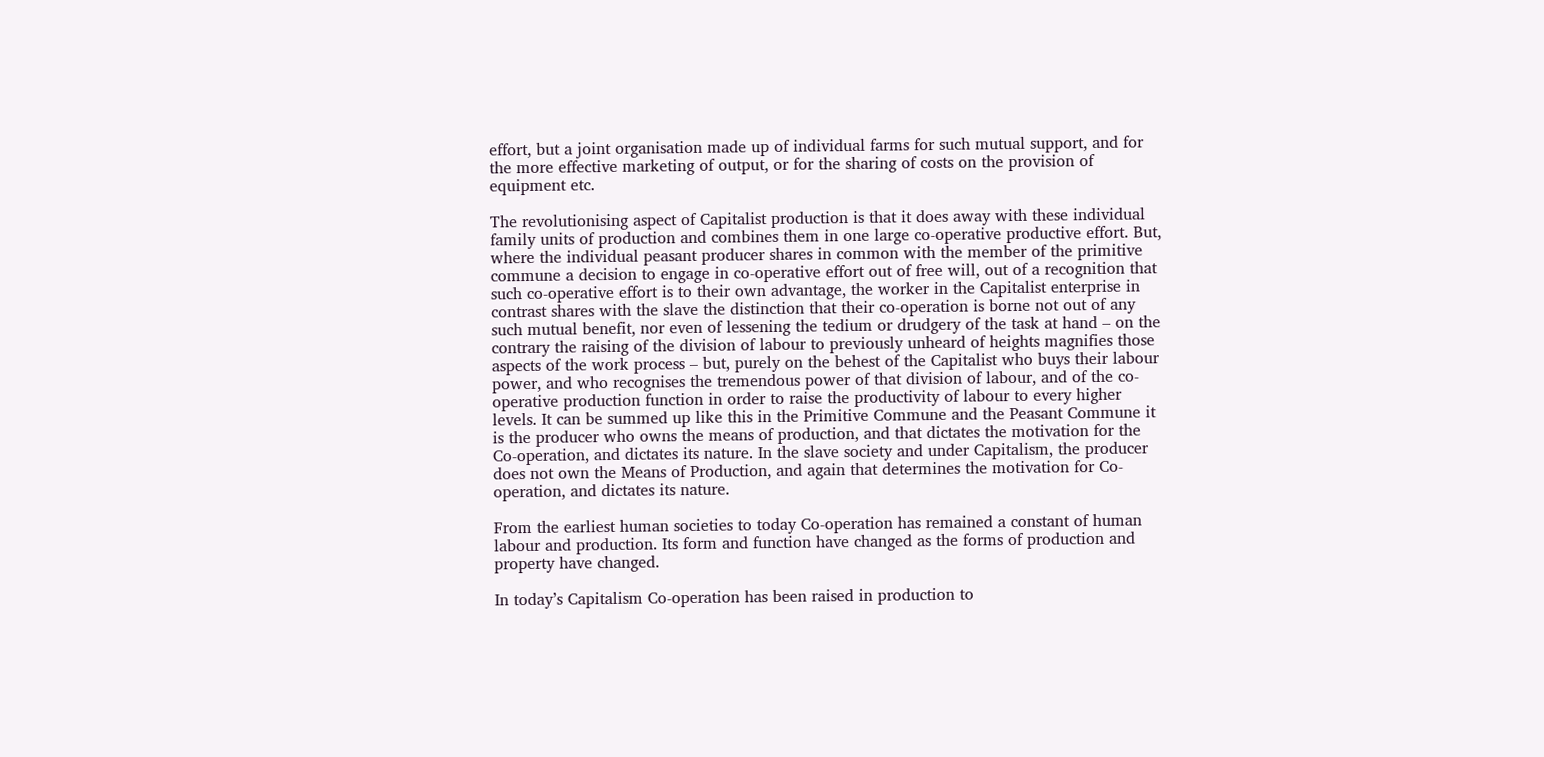effort, but a joint organisation made up of individual farms for such mutual support, and for the more effective marketing of output, or for the sharing of costs on the provision of equipment etc.

The revolutionising aspect of Capitalist production is that it does away with these individual family units of production and combines them in one large co-operative productive effort. But, where the individual peasant producer shares in common with the member of the primitive commune a decision to engage in co-operative effort out of free will, out of a recognition that such co-operative effort is to their own advantage, the worker in the Capitalist enterprise in contrast shares with the slave the distinction that their co-operation is borne not out of any such mutual benefit, nor even of lessening the tedium or drudgery of the task at hand – on the contrary the raising of the division of labour to previously unheard of heights magnifies those aspects of the work process – but, purely on the behest of the Capitalist who buys their labour power, and who recognises the tremendous power of that division of labour, and of the co-operative production function in order to raise the productivity of labour to every higher levels. It can be summed up like this in the Primitive Commune and the Peasant Commune it is the producer who owns the means of production, and that dictates the motivation for the Co-operation, and dictates its nature. In the slave society and under Capitalism, the producer does not own the Means of Production, and again that determines the motivation for Co-operation, and dictates its nature.

From the earliest human societies to today Co-operation has remained a constant of human labour and production. Its form and function have changed as the forms of production and property have changed.

In today’s Capitalism Co-operation has been raised in production to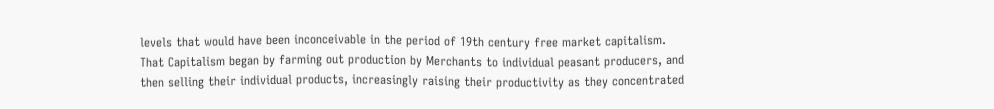levels that would have been inconceivable in the period of 19th century free market capitalism. That Capitalism began by farming out production by Merchants to individual peasant producers, and then selling their individual products, increasingly raising their productivity as they concentrated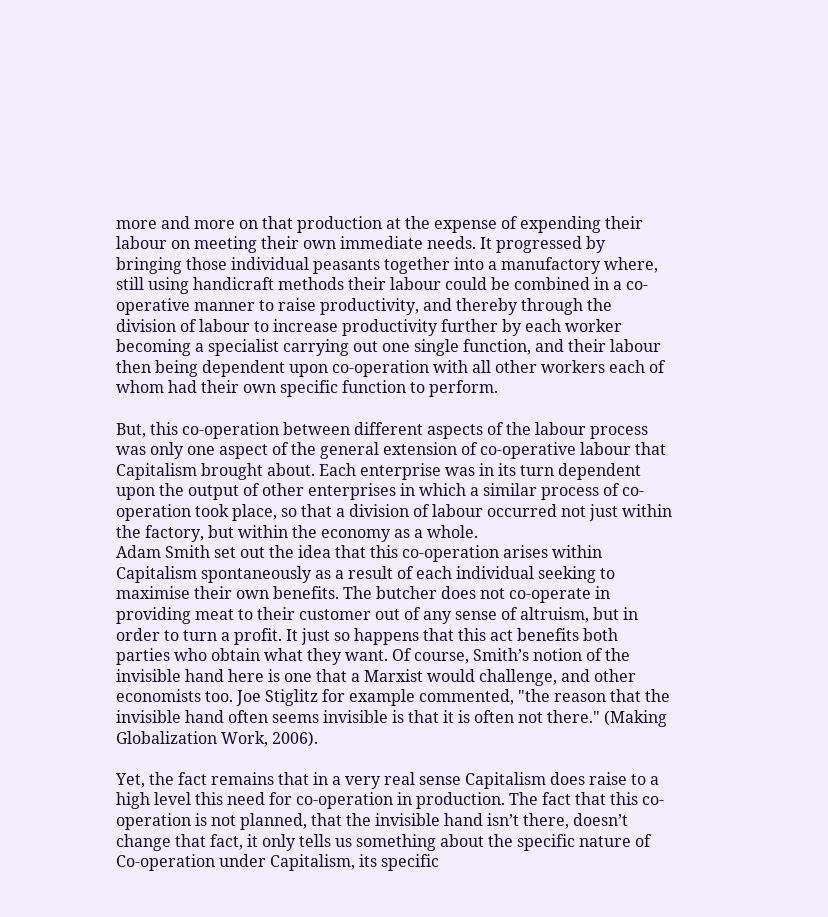more and more on that production at the expense of expending their labour on meeting their own immediate needs. It progressed by bringing those individual peasants together into a manufactory where, still using handicraft methods their labour could be combined in a co-operative manner to raise productivity, and thereby through the division of labour to increase productivity further by each worker becoming a specialist carrying out one single function, and their labour then being dependent upon co-operation with all other workers each of whom had their own specific function to perform.

But, this co-operation between different aspects of the labour process was only one aspect of the general extension of co-operative labour that Capitalism brought about. Each enterprise was in its turn dependent upon the output of other enterprises in which a similar process of co-operation took place, so that a division of labour occurred not just within the factory, but within the economy as a whole.
Adam Smith set out the idea that this co-operation arises within Capitalism spontaneously as a result of each individual seeking to maximise their own benefits. The butcher does not co-operate in providing meat to their customer out of any sense of altruism, but in order to turn a profit. It just so happens that this act benefits both parties who obtain what they want. Of course, Smith’s notion of the invisible hand here is one that a Marxist would challenge, and other economists too. Joe Stiglitz for example commented, "the reason that the invisible hand often seems invisible is that it is often not there." (Making Globalization Work, 2006).

Yet, the fact remains that in a very real sense Capitalism does raise to a high level this need for co-operation in production. The fact that this co-operation is not planned, that the invisible hand isn’t there, doesn’t change that fact, it only tells us something about the specific nature of Co-operation under Capitalism, its specific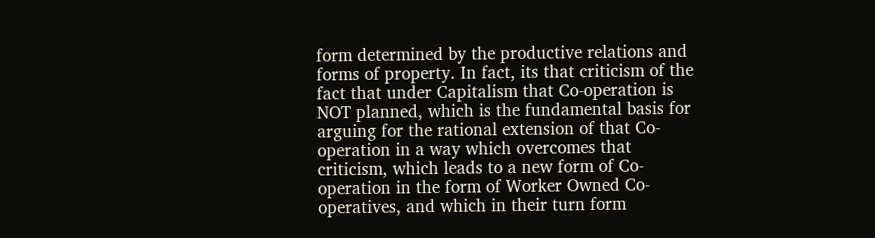form determined by the productive relations and forms of property. In fact, its that criticism of the fact that under Capitalism that Co-operation is NOT planned, which is the fundamental basis for arguing for the rational extension of that Co-operation in a way which overcomes that criticism, which leads to a new form of Co-operation in the form of Worker Owned Co-operatives, and which in their turn form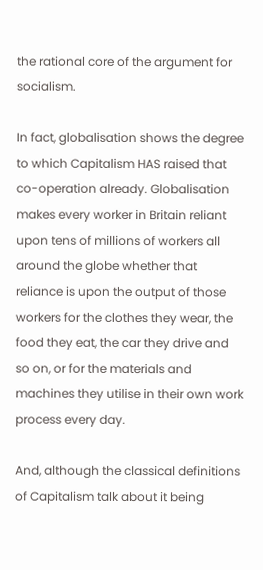the rational core of the argument for socialism.

In fact, globalisation shows the degree to which Capitalism HAS raised that co-operation already. Globalisation makes every worker in Britain reliant upon tens of millions of workers all around the globe whether that reliance is upon the output of those workers for the clothes they wear, the food they eat, the car they drive and so on, or for the materials and machines they utilise in their own work process every day.

And, although the classical definitions of Capitalism talk about it being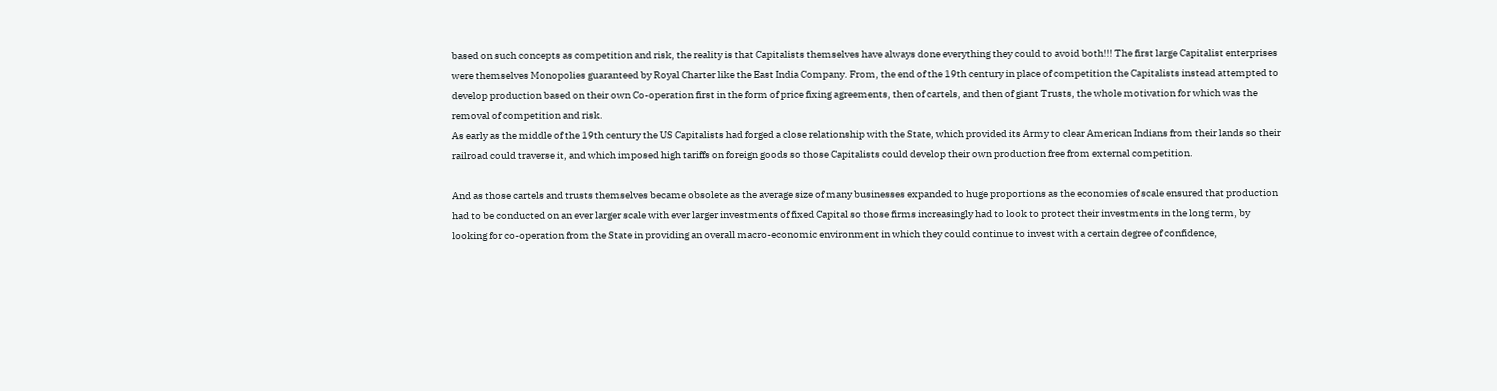based on such concepts as competition and risk, the reality is that Capitalists themselves have always done everything they could to avoid both!!! The first large Capitalist enterprises were themselves Monopolies guaranteed by Royal Charter like the East India Company. From, the end of the 19th century in place of competition the Capitalists instead attempted to develop production based on their own Co-operation first in the form of price fixing agreements, then of cartels, and then of giant Trusts, the whole motivation for which was the removal of competition and risk.
As early as the middle of the 19th century the US Capitalists had forged a close relationship with the State, which provided its Army to clear American Indians from their lands so their railroad could traverse it, and which imposed high tariffs on foreign goods so those Capitalists could develop their own production free from external competition.

And as those cartels and trusts themselves became obsolete as the average size of many businesses expanded to huge proportions as the economies of scale ensured that production had to be conducted on an ever larger scale with ever larger investments of fixed Capital so those firms increasingly had to look to protect their investments in the long term, by looking for co-operation from the State in providing an overall macro-economic environment in which they could continue to invest with a certain degree of confidence,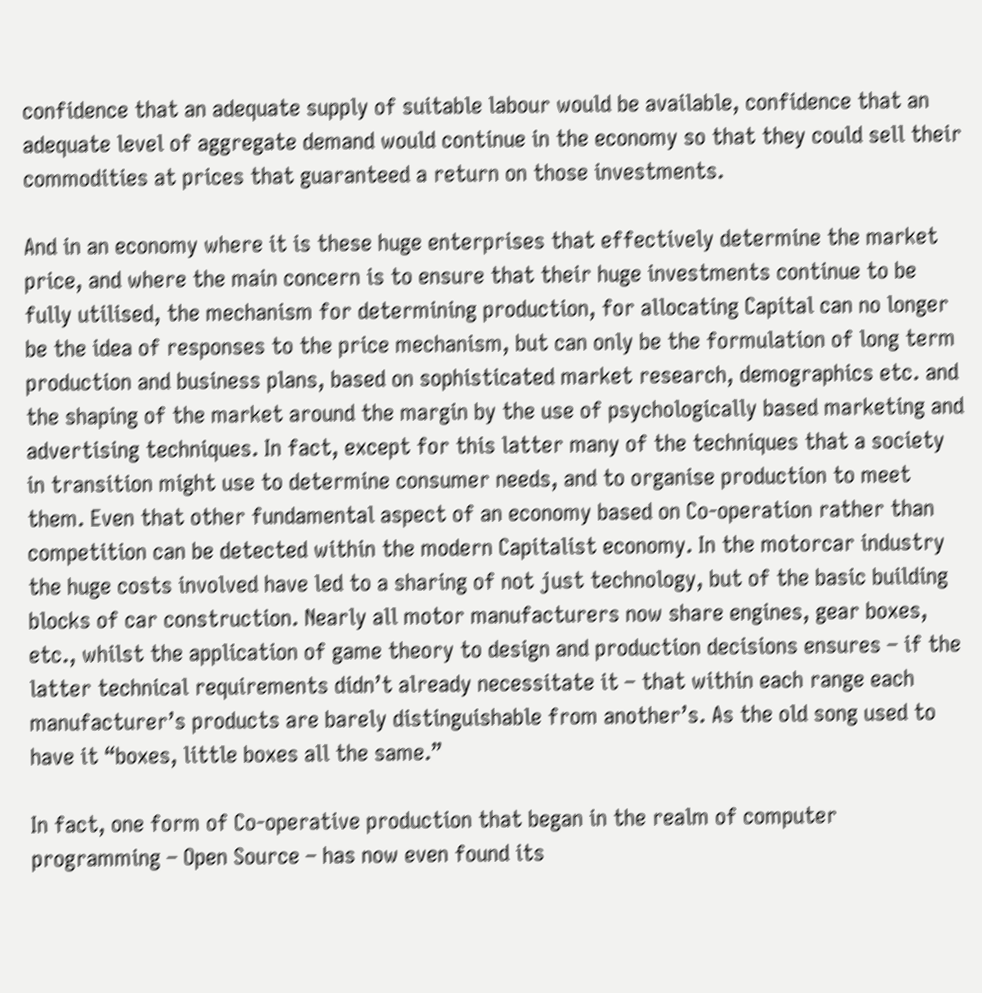confidence that an adequate supply of suitable labour would be available, confidence that an adequate level of aggregate demand would continue in the economy so that they could sell their commodities at prices that guaranteed a return on those investments.

And in an economy where it is these huge enterprises that effectively determine the market price, and where the main concern is to ensure that their huge investments continue to be fully utilised, the mechanism for determining production, for allocating Capital can no longer be the idea of responses to the price mechanism, but can only be the formulation of long term production and business plans, based on sophisticated market research, demographics etc. and the shaping of the market around the margin by the use of psychologically based marketing and advertising techniques. In fact, except for this latter many of the techniques that a society in transition might use to determine consumer needs, and to organise production to meet them. Even that other fundamental aspect of an economy based on Co-operation rather than competition can be detected within the modern Capitalist economy. In the motorcar industry the huge costs involved have led to a sharing of not just technology, but of the basic building blocks of car construction. Nearly all motor manufacturers now share engines, gear boxes, etc., whilst the application of game theory to design and production decisions ensures – if the latter technical requirements didn’t already necessitate it – that within each range each manufacturer’s products are barely distinguishable from another’s. As the old song used to have it “boxes, little boxes all the same.”

In fact, one form of Co-operative production that began in the realm of computer programming – Open Source – has now even found its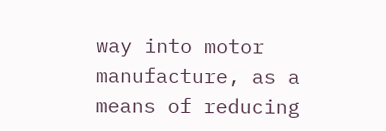way into motor manufacture, as a means of reducing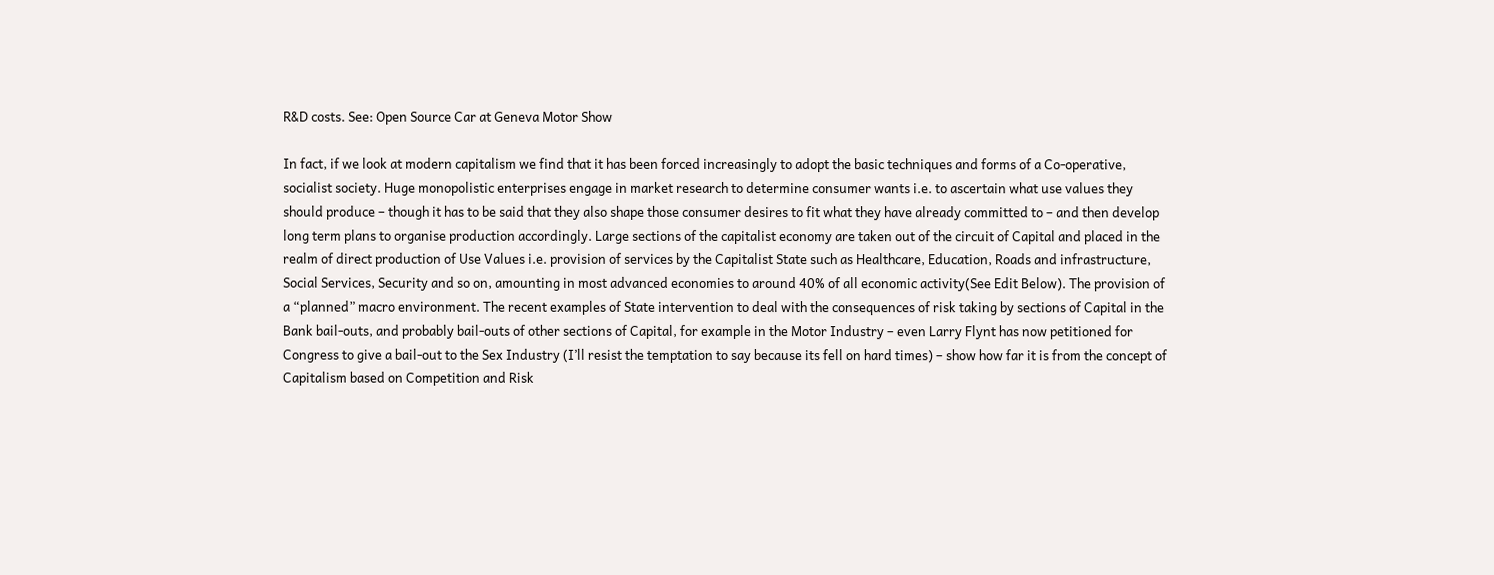R&D costs. See: Open Source Car at Geneva Motor Show

In fact, if we look at modern capitalism we find that it has been forced increasingly to adopt the basic techniques and forms of a Co-operative, socialist society. Huge monopolistic enterprises engage in market research to determine consumer wants i.e. to ascertain what use values they should produce – though it has to be said that they also shape those consumer desires to fit what they have already committed to – and then develop long term plans to organise production accordingly. Large sections of the capitalist economy are taken out of the circuit of Capital and placed in the realm of direct production of Use Values i.e. provision of services by the Capitalist State such as Healthcare, Education, Roads and infrastructure, Social Services, Security and so on, amounting in most advanced economies to around 40% of all economic activity(See Edit Below). The provision of a “planned” macro environment. The recent examples of State intervention to deal with the consequences of risk taking by sections of Capital in the Bank bail-outs, and probably bail-outs of other sections of Capital, for example in the Motor Industry – even Larry Flynt has now petitioned for Congress to give a bail-out to the Sex Industry (I’ll resist the temptation to say because its fell on hard times) – show how far it is from the concept of Capitalism based on Competition and Risk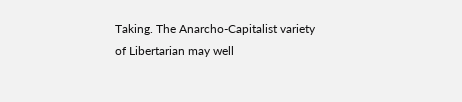Taking. The Anarcho-Capitalist variety of Libertarian may well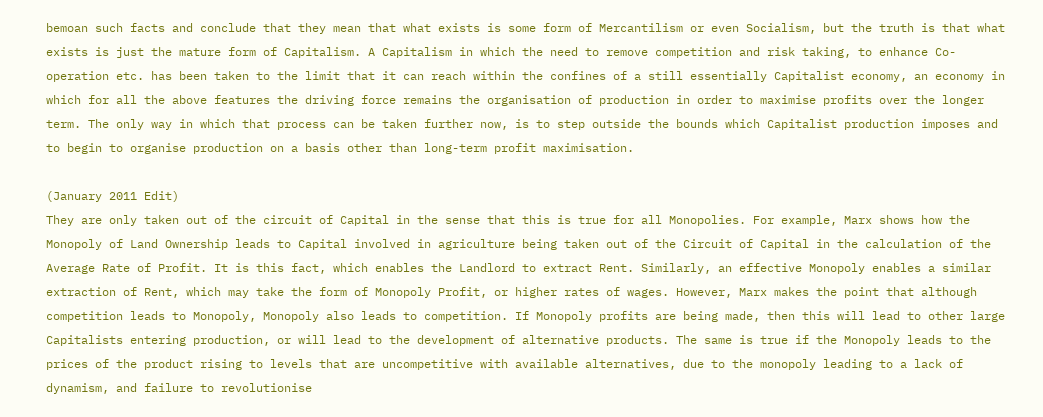bemoan such facts and conclude that they mean that what exists is some form of Mercantilism or even Socialism, but the truth is that what exists is just the mature form of Capitalism. A Capitalism in which the need to remove competition and risk taking, to enhance Co-operation etc. has been taken to the limit that it can reach within the confines of a still essentially Capitalist economy, an economy in which for all the above features the driving force remains the organisation of production in order to maximise profits over the longer term. The only way in which that process can be taken further now, is to step outside the bounds which Capitalist production imposes and to begin to organise production on a basis other than long-term profit maximisation.

(January 2011 Edit)
They are only taken out of the circuit of Capital in the sense that this is true for all Monopolies. For example, Marx shows how the Monopoly of Land Ownership leads to Capital involved in agriculture being taken out of the Circuit of Capital in the calculation of the Average Rate of Profit. It is this fact, which enables the Landlord to extract Rent. Similarly, an effective Monopoly enables a similar extraction of Rent, which may take the form of Monopoly Profit, or higher rates of wages. However, Marx makes the point that although competition leads to Monopoly, Monopoly also leads to competition. If Monopoly profits are being made, then this will lead to other large Capitalists entering production, or will lead to the development of alternative products. The same is true if the Monopoly leads to the prices of the product rising to levels that are uncompetitive with available alternatives, due to the monopoly leading to a lack of dynamism, and failure to revolutionise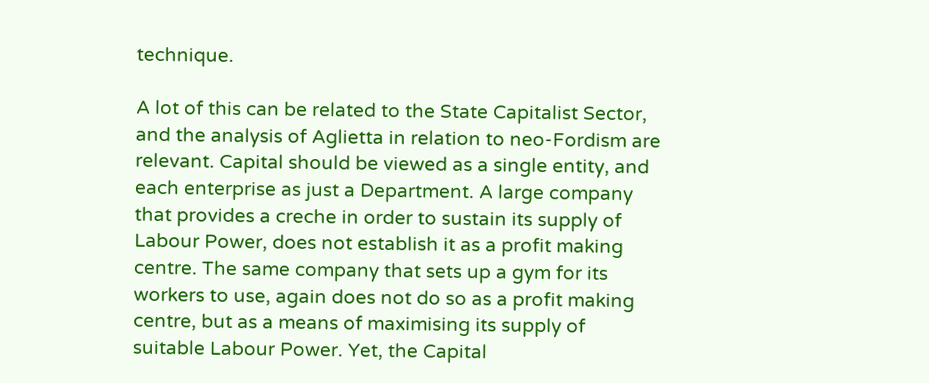technique.

A lot of this can be related to the State Capitalist Sector, and the analysis of Aglietta in relation to neo-Fordism are relevant. Capital should be viewed as a single entity, and each enterprise as just a Department. A large company that provides a creche in order to sustain its supply of Labour Power, does not establish it as a profit making centre. The same company that sets up a gym for its workers to use, again does not do so as a profit making centre, but as a means of maximising its supply of suitable Labour Power. Yet, the Capital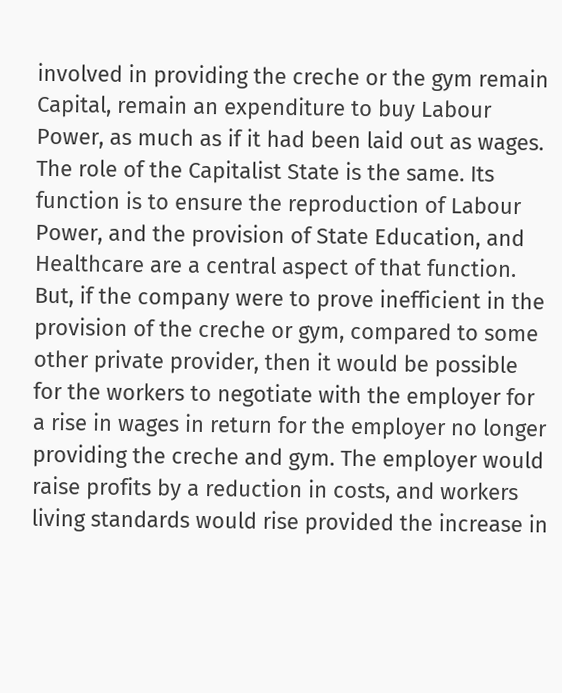involved in providing the creche or the gym remain Capital, remain an expenditure to buy Labour Power, as much as if it had been laid out as wages. The role of the Capitalist State is the same. Its function is to ensure the reproduction of Labour Power, and the provision of State Education, and Healthcare are a central aspect of that function. But, if the company were to prove inefficient in the provision of the creche or gym, compared to some other private provider, then it would be possible for the workers to negotiate with the employer for a rise in wages in return for the employer no longer providing the creche and gym. The employer would raise profits by a reduction in costs, and workers living standards would rise provided the increase in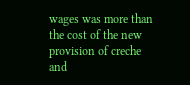wages was more than the cost of the new provision of creche and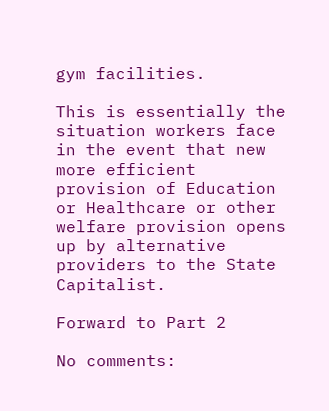gym facilities.

This is essentially the situation workers face in the event that new more efficient provision of Education or Healthcare or other welfare provision opens up by alternative providers to the State Capitalist.

Forward to Part 2

No comments: